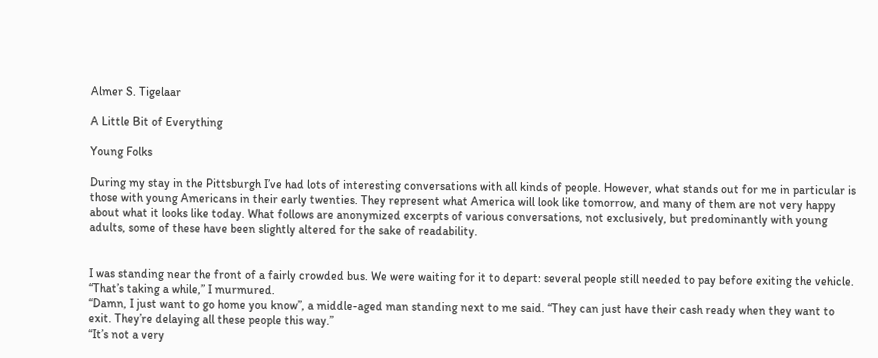Almer S. Tigelaar

A Little Bit of Everything

Young Folks

During my stay in the Pittsburgh I’ve had lots of interesting conversations with all kinds of people. However, what stands out for me in particular is those with young Americans in their early twenties. They represent what America will look like tomorrow, and many of them are not very happy about what it looks like today. What follows are anonymized excerpts of various conversations, not exclusively, but predominantly with young adults, some of these have been slightly altered for the sake of readability.


I was standing near the front of a fairly crowded bus. We were waiting for it to depart: several people still needed to pay before exiting the vehicle.
“That’s taking a while,” I murmured.
“Damn, I just want to go home you know”, a middle-aged man standing next to me said. “They can just have their cash ready when they want to exit. They’re delaying all these people this way.”
“It’s not a very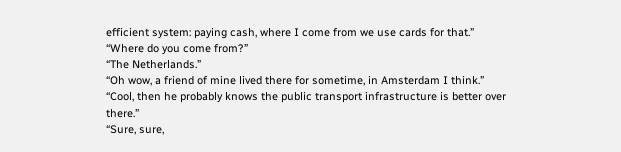efficient system: paying cash, where I come from we use cards for that.”
“Where do you come from?”
“The Netherlands.”
“Oh wow, a friend of mine lived there for sometime, in Amsterdam I think.”
“Cool, then he probably knows the public transport infrastructure is better over there.”
“Sure, sure,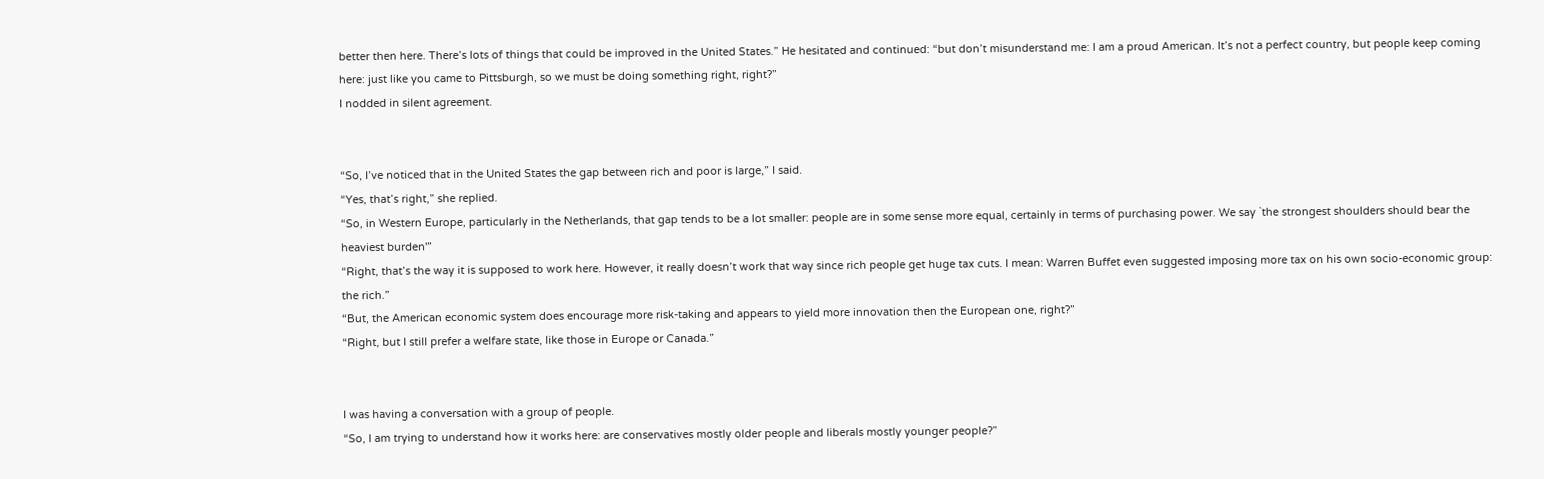better then here. There’s lots of things that could be improved in the United States.” He hesitated and continued: “but don’t misunderstand me: I am a proud American. It’s not a perfect country, but people keep coming here: just like you came to Pittsburgh, so we must be doing something right, right?”
I nodded in silent agreement.


“So, I’ve noticed that in the United States the gap between rich and poor is large,” I said.
“Yes, that’s right,” she replied.
“So, in Western Europe, particularly in the Netherlands, that gap tends to be a lot smaller: people are in some sense more equal, certainly in terms of purchasing power. We say `the strongest shoulders should bear the heaviest burden'”
“Right, that’s the way it is supposed to work here. However, it really doesn’t work that way since rich people get huge tax cuts. I mean: Warren Buffet even suggested imposing more tax on his own socio-economic group: the rich.”
“But, the American economic system does encourage more risk-taking and appears to yield more innovation then the European one, right?”
“Right, but I still prefer a welfare state, like those in Europe or Canada.”


I was having a conversation with a group of people.
“So, I am trying to understand how it works here: are conservatives mostly older people and liberals mostly younger people?”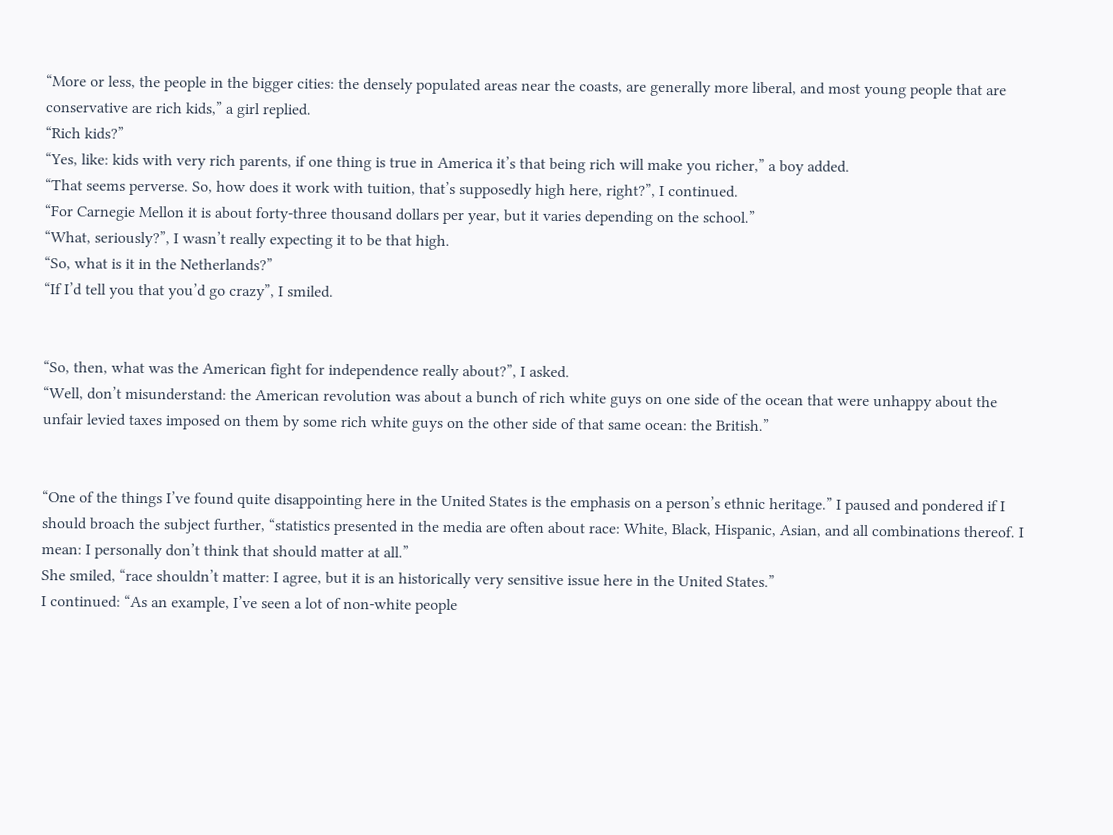“More or less, the people in the bigger cities: the densely populated areas near the coasts, are generally more liberal, and most young people that are conservative are rich kids,” a girl replied.
“Rich kids?”
“Yes, like: kids with very rich parents, if one thing is true in America it’s that being rich will make you richer,” a boy added.
“That seems perverse. So, how does it work with tuition, that’s supposedly high here, right?”, I continued.
“For Carnegie Mellon it is about forty-three thousand dollars per year, but it varies depending on the school.”
“What, seriously?”, I wasn’t really expecting it to be that high.
“So, what is it in the Netherlands?”
“If I’d tell you that you’d go crazy”, I smiled.


“So, then, what was the American fight for independence really about?”, I asked.
“Well, don’t misunderstand: the American revolution was about a bunch of rich white guys on one side of the ocean that were unhappy about the unfair levied taxes imposed on them by some rich white guys on the other side of that same ocean: the British.”


“One of the things I’ve found quite disappointing here in the United States is the emphasis on a person’s ethnic heritage.” I paused and pondered if I should broach the subject further, “statistics presented in the media are often about race: White, Black, Hispanic, Asian, and all combinations thereof. I mean: I personally don’t think that should matter at all.”
She smiled, “race shouldn’t matter: I agree, but it is an historically very sensitive issue here in the United States.”
I continued: “As an example, I’ve seen a lot of non-white people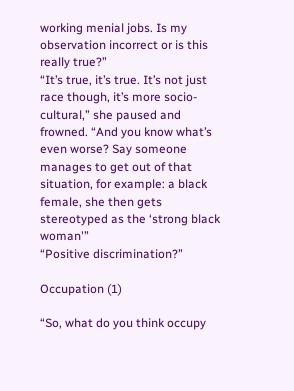working menial jobs. Is my observation incorrect or is this really true?”
“It’s true, it’s true. It’s not just race though, it’s more socio-cultural,” she paused and frowned. “And you know what’s even worse? Say someone manages to get out of that situation, for example: a black female, she then gets stereotyped as the ‘strong black woman'”
“Positive discrimination?”

Occupation (1)

“So, what do you think occupy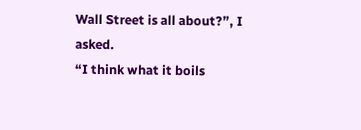Wall Street is all about?”, I asked.
“I think what it boils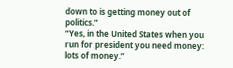down to is getting money out of politics.”
“Yes, in the United States when you run for president you need money: lots of money.”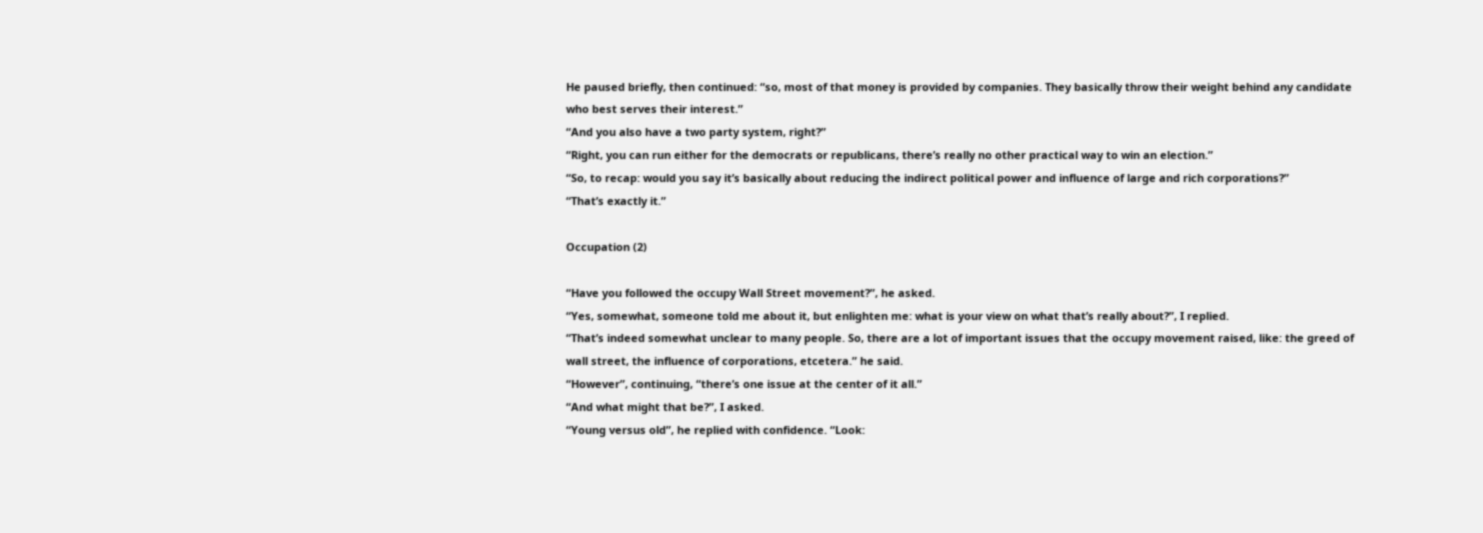He paused briefly, then continued: “so, most of that money is provided by companies. They basically throw their weight behind any candidate who best serves their interest.”
“And you also have a two party system, right?”
“Right, you can run either for the democrats or republicans, there’s really no other practical way to win an election.”
“So, to recap: would you say it’s basically about reducing the indirect political power and influence of large and rich corporations?”
“That’s exactly it.”

Occupation (2)

“Have you followed the occupy Wall Street movement?”, he asked.
“Yes, somewhat, someone told me about it, but enlighten me: what is your view on what that’s really about?”, I replied.
“That’s indeed somewhat unclear to many people. So, there are a lot of important issues that the occupy movement raised, like: the greed of wall street, the influence of corporations, etcetera.” he said.
“However”, continuing, “there’s one issue at the center of it all.”
“And what might that be?”, I asked.
“Young versus old”, he replied with confidence. “Look: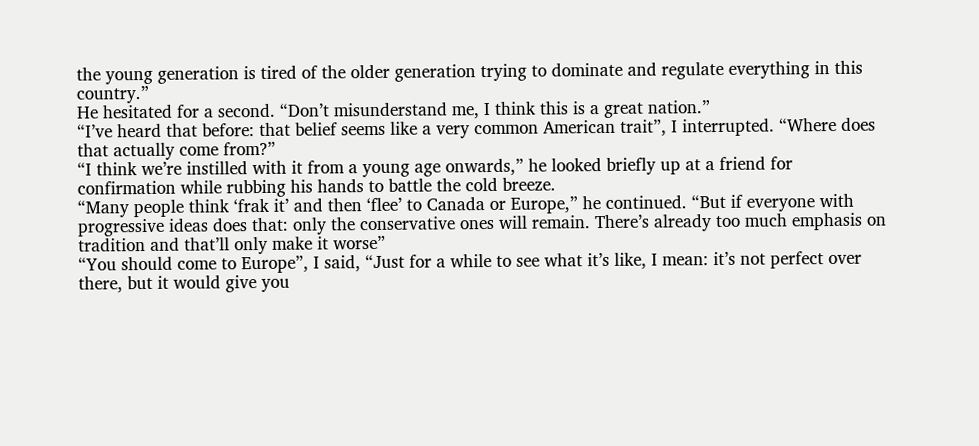the young generation is tired of the older generation trying to dominate and regulate everything in this country.”
He hesitated for a second. “Don’t misunderstand me, I think this is a great nation.”
“I’ve heard that before: that belief seems like a very common American trait”, I interrupted. “Where does that actually come from?”
“I think we’re instilled with it from a young age onwards,” he looked briefly up at a friend for confirmation while rubbing his hands to battle the cold breeze.
“Many people think ‘frak it’ and then ‘flee’ to Canada or Europe,” he continued. “But if everyone with progressive ideas does that: only the conservative ones will remain. There’s already too much emphasis on tradition and that’ll only make it worse”
“You should come to Europe”, I said, “Just for a while to see what it’s like, I mean: it’s not perfect over there, but it would give you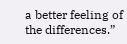a better feeling of the differences.”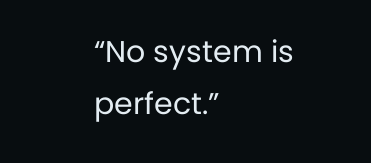“No system is perfect.”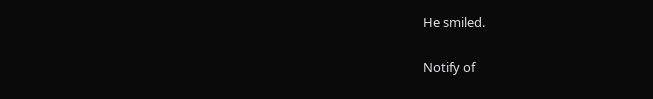He smiled.

Notify of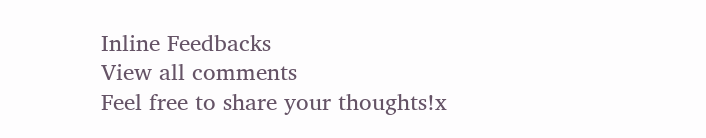Inline Feedbacks
View all comments
Feel free to share your thoughts!x